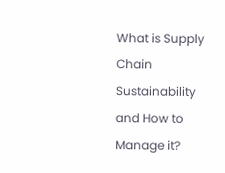What is Supply Chain Sustainability and How to Manage it?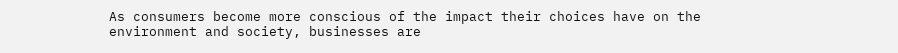As consumers become more conscious of the impact their choices have on the environment and society, businesses are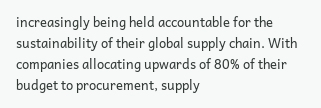increasingly being held accountable for the sustainability of their global supply chain. With companies allocating upwards of 80% of their budget to procurement, supply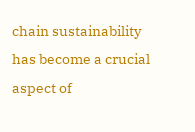chain sustainability has become a crucial aspect of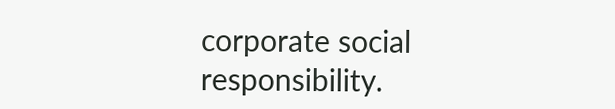corporate social responsibility.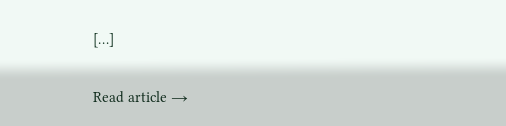[…]

Read article →